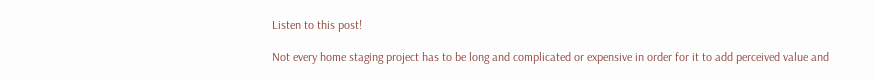Listen to this post!

Not every home staging project has to be long and complicated or expensive in order for it to add perceived value and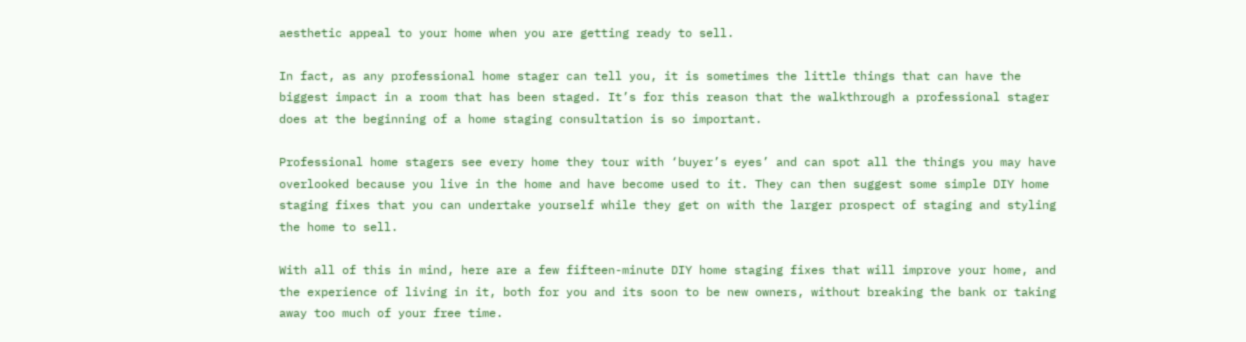aesthetic appeal to your home when you are getting ready to sell.

In fact, as any professional home stager can tell you, it is sometimes the little things that can have the biggest impact in a room that has been staged. It’s for this reason that the walkthrough a professional stager does at the beginning of a home staging consultation is so important.

Professional home stagers see every home they tour with ‘buyer’s eyes’ and can spot all the things you may have overlooked because you live in the home and have become used to it. They can then suggest some simple DIY home staging fixes that you can undertake yourself while they get on with the larger prospect of staging and styling the home to sell.

With all of this in mind, here are a few fifteen-minute DIY home staging fixes that will improve your home, and the experience of living in it, both for you and its soon to be new owners, without breaking the bank or taking away too much of your free time.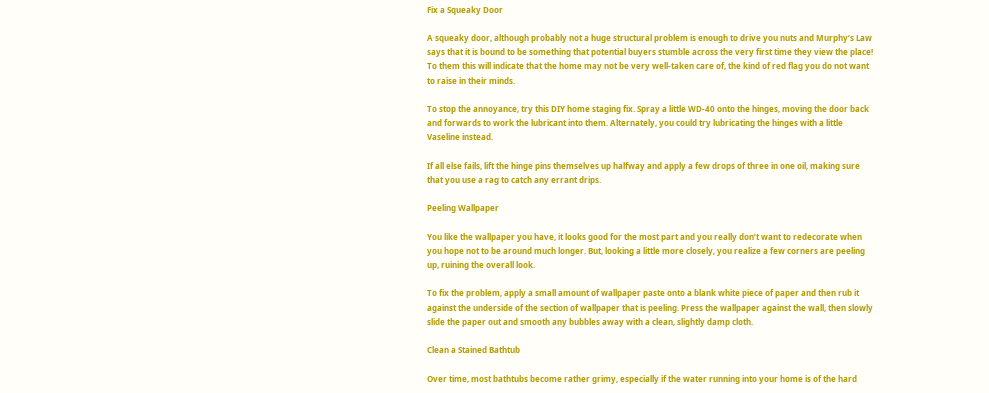Fix a Squeaky Door

A squeaky door, although probably not a huge structural problem is enough to drive you nuts and Murphy’s Law says that it is bound to be something that potential buyers stumble across the very first time they view the place! To them this will indicate that the home may not be very well-taken care of, the kind of red flag you do not want to raise in their minds.

To stop the annoyance, try this DIY home staging fix. Spray a little WD-40 onto the hinges, moving the door back and forwards to work the lubricant into them. Alternately, you could try lubricating the hinges with a little Vaseline instead.

If all else fails, lift the hinge pins themselves up halfway and apply a few drops of three in one oil, making sure that you use a rag to catch any errant drips.

Peeling Wallpaper

You like the wallpaper you have, it looks good for the most part and you really don’t want to redecorate when you hope not to be around much longer. But, looking a little more closely, you realize a few corners are peeling up, ruining the overall look.

To fix the problem, apply a small amount of wallpaper paste onto a blank white piece of paper and then rub it against the underside of the section of wallpaper that is peeling. Press the wallpaper against the wall, then slowly slide the paper out and smooth any bubbles away with a clean, slightly damp cloth.

Clean a Stained Bathtub

Over time, most bathtubs become rather grimy, especially if the water running into your home is of the hard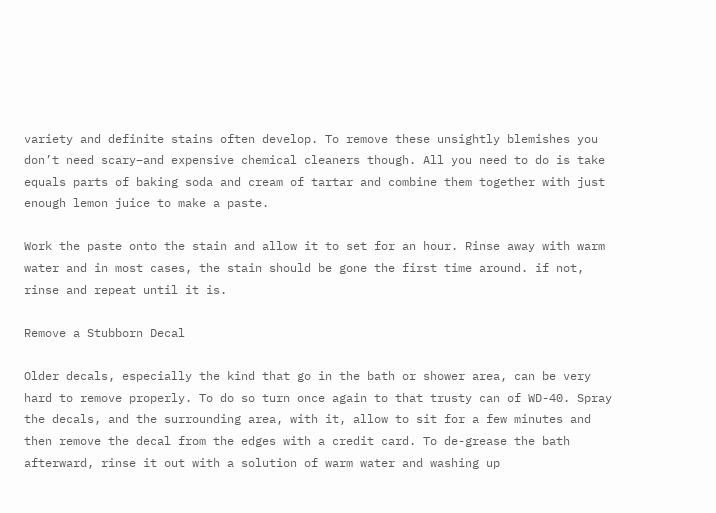variety and definite stains often develop. To remove these unsightly blemishes you don’t need scary–and expensive chemical cleaners though. All you need to do is take equals parts of baking soda and cream of tartar and combine them together with just enough lemon juice to make a paste.

Work the paste onto the stain and allow it to set for an hour. Rinse away with warm water and in most cases, the stain should be gone the first time around. if not, rinse and repeat until it is.

Remove a Stubborn Decal

Older decals, especially the kind that go in the bath or shower area, can be very hard to remove properly. To do so turn once again to that trusty can of WD-40. Spray the decals, and the surrounding area, with it, allow to sit for a few minutes and then remove the decal from the edges with a credit card. To de-grease the bath afterward, rinse it out with a solution of warm water and washing up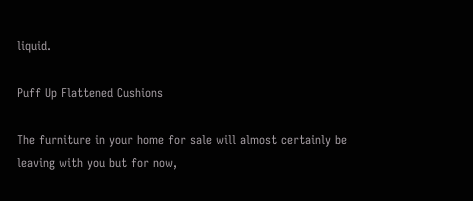liquid.

Puff Up Flattened Cushions

The furniture in your home for sale will almost certainly be leaving with you but for now,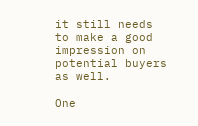it still needs to make a good impression on potential buyers as well.

One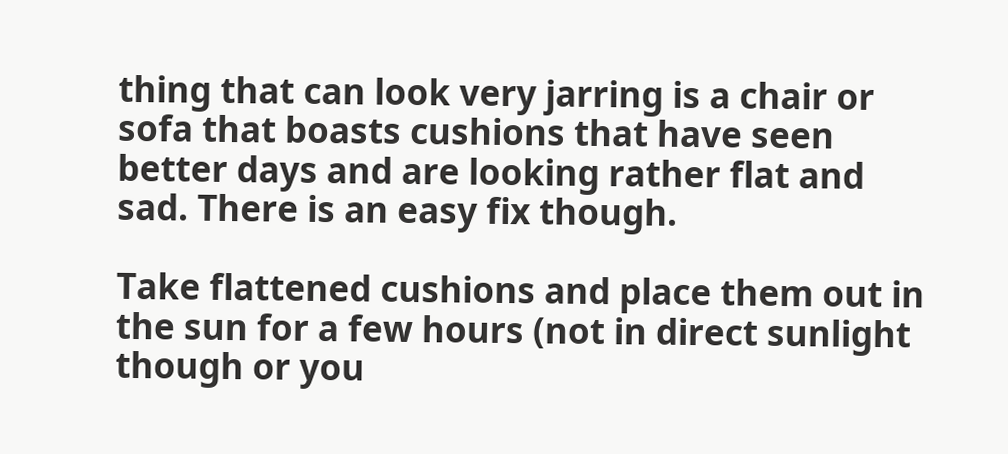thing that can look very jarring is a chair or sofa that boasts cushions that have seen better days and are looking rather flat and sad. There is an easy fix though.

Take flattened cushions and place them out in the sun for a few hours (not in direct sunlight though or you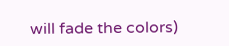will fade the colors)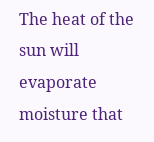The heat of the sun will evaporate moisture that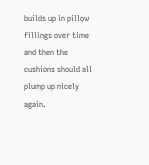builds up in pillow fillings over time and then the cushions should all plump up nicely again.